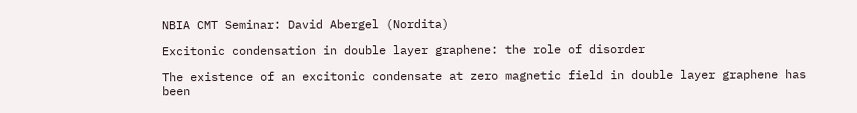NBIA CMT Seminar: David Abergel (Nordita)

Excitonic condensation in double layer graphene: the role of disorder

The existence of an excitonic condensate at zero magnetic field in double layer graphene has been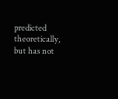predicted theoretically, but has not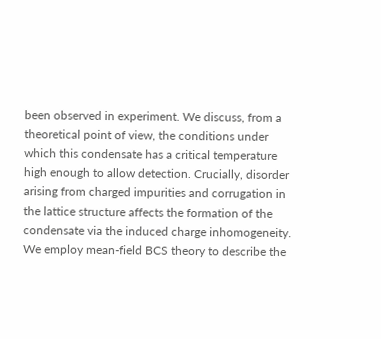been observed in experiment. We discuss, from a theoretical point of view, the conditions under which this condensate has a critical temperature high enough to allow detection. Crucially, disorder arising from charged impurities and corrugation in the lattice structure affects the formation of the condensate via the induced charge inhomogeneity. We employ mean-field BCS theory to describe the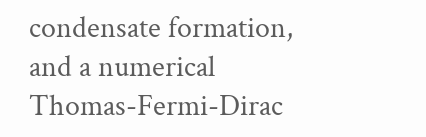condensate formation, and a numerical Thomas-Fermi-Dirac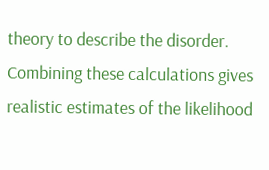theory to describe the disorder. Combining these calculations gives realistic estimates of the likelihood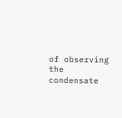of observing the condensate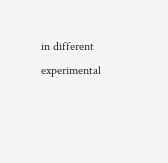in different experimental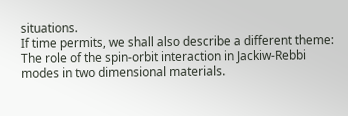situations.
If time permits, we shall also describe a different theme: The role of the spin-orbit interaction in Jackiw-Rebbi modes in two dimensional materials.